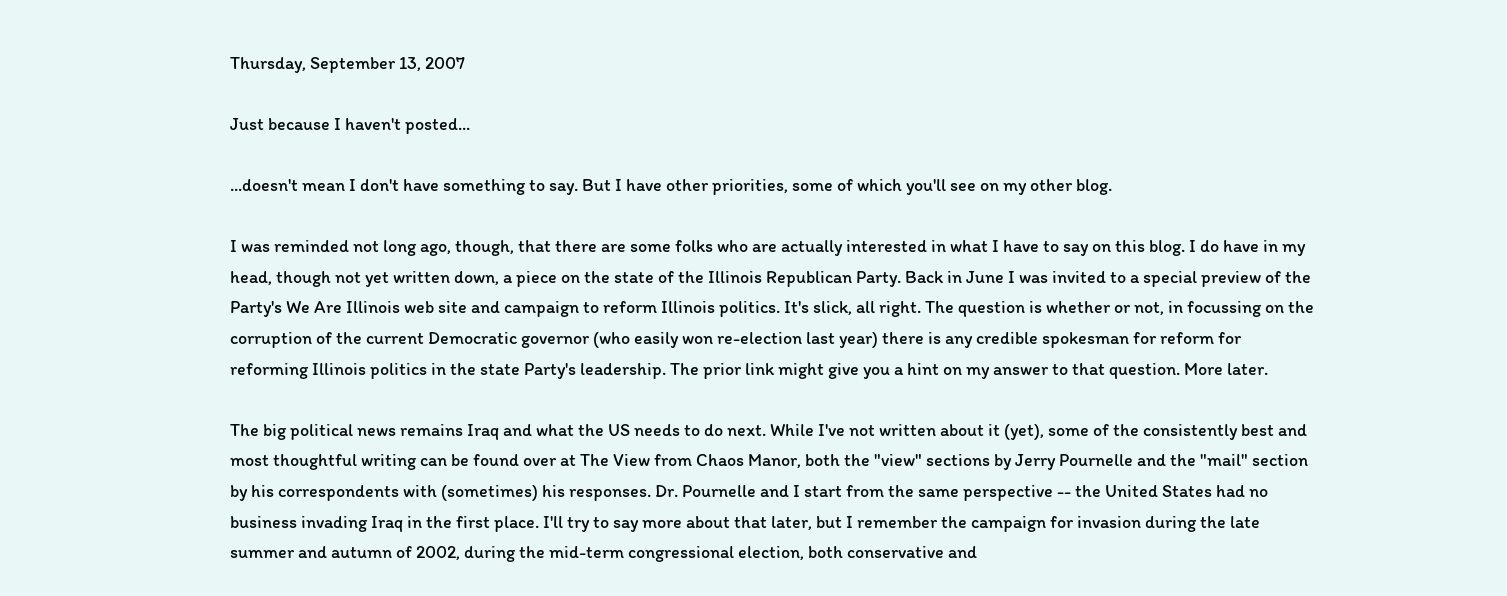Thursday, September 13, 2007

Just because I haven't posted...

...doesn't mean I don't have something to say. But I have other priorities, some of which you'll see on my other blog.

I was reminded not long ago, though, that there are some folks who are actually interested in what I have to say on this blog. I do have in my head, though not yet written down, a piece on the state of the Illinois Republican Party. Back in June I was invited to a special preview of the Party's We Are Illinois web site and campaign to reform Illinois politics. It's slick, all right. The question is whether or not, in focussing on the corruption of the current Democratic governor (who easily won re-election last year) there is any credible spokesman for reform for reforming Illinois politics in the state Party's leadership. The prior link might give you a hint on my answer to that question. More later.

The big political news remains Iraq and what the US needs to do next. While I've not written about it (yet), some of the consistently best and most thoughtful writing can be found over at The View from Chaos Manor, both the "view" sections by Jerry Pournelle and the "mail" section by his correspondents with (sometimes) his responses. Dr. Pournelle and I start from the same perspective -- the United States had no business invading Iraq in the first place. I'll try to say more about that later, but I remember the campaign for invasion during the late summer and autumn of 2002, during the mid-term congressional election, both conservative and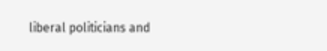liberal politicians and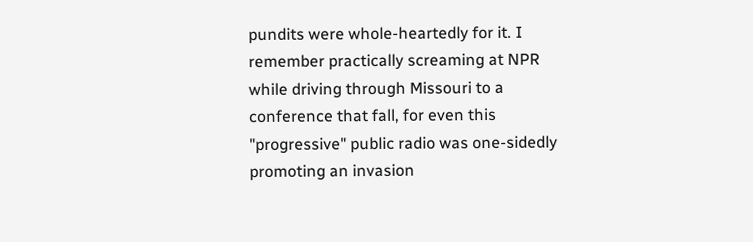pundits were whole-heartedly for it. I remember practically screaming at NPR while driving through Missouri to a conference that fall, for even this "progressive" public radio was one-sidedly promoting an invasion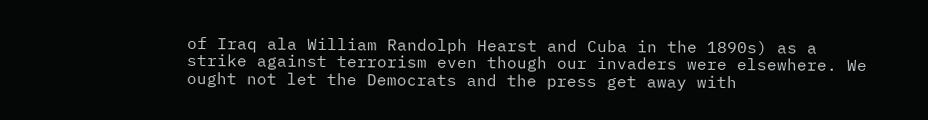of Iraq ala William Randolph Hearst and Cuba in the 1890s) as a strike against terrorism even though our invaders were elsewhere. We ought not let the Democrats and the press get away with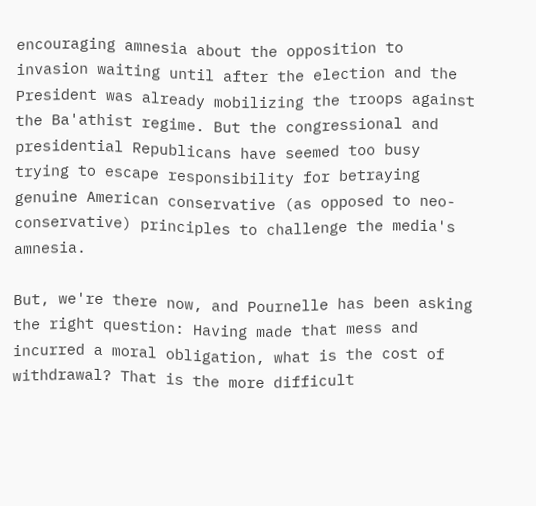encouraging amnesia about the opposition to invasion waiting until after the election and the President was already mobilizing the troops against the Ba'athist regime. But the congressional and presidential Republicans have seemed too busy trying to escape responsibility for betraying genuine American conservative (as opposed to neo-conservative) principles to challenge the media's amnesia.

But, we're there now, and Pournelle has been asking the right question: Having made that mess and incurred a moral obligation, what is the cost of withdrawal? That is the more difficult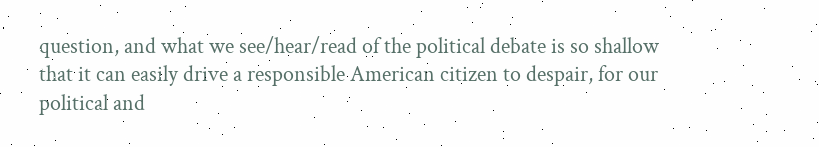question, and what we see/hear/read of the political debate is so shallow that it can easily drive a responsible American citizen to despair, for our political and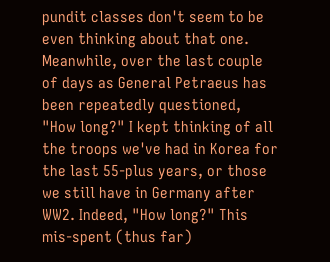pundit classes don't seem to be even thinking about that one. Meanwhile, over the last couple of days as General Petraeus has been repeatedly questioned, "How long?" I kept thinking of all the troops we've had in Korea for the last 55-plus years, or those we still have in Germany after WW2. Indeed, "How long?" This mis-spent (thus far)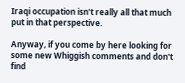Iraqi occupation isn't really all that much put in that perspective.

Anyway, if you come by here looking for some new Whiggish comments and don't find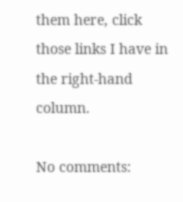them here, click those links I have in the right-hand column.

No comments: